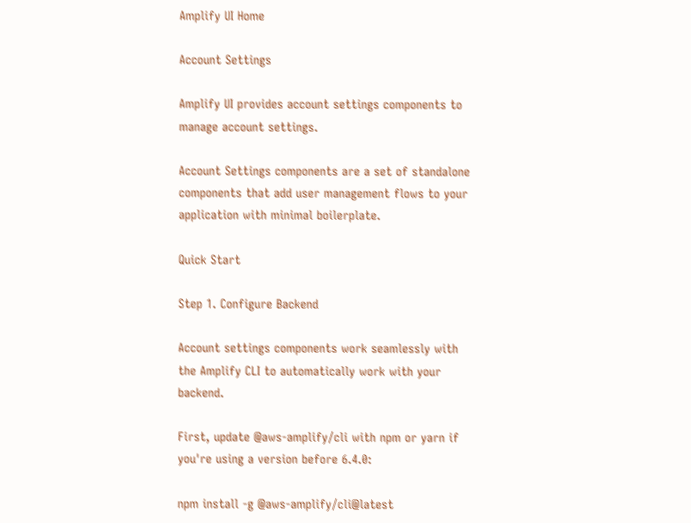Amplify UI Home

Account Settings

Amplify UI provides account settings components to manage account settings.

Account Settings components are a set of standalone components that add user management flows to your application with minimal boilerplate.

Quick Start

Step 1. Configure Backend

Account settings components work seamlessly with the Amplify CLI to automatically work with your backend.

First, update @aws-amplify/cli with npm or yarn if you're using a version before 6.4.0:

npm install -g @aws-amplify/cli@latest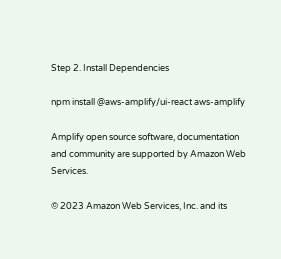Step 2. Install Dependencies

npm install @aws-amplify/ui-react aws-amplify

Amplify open source software, documentation and community are supported by Amazon Web Services.

© 2023 Amazon Web Services, Inc. and its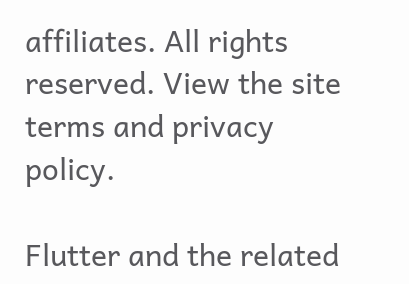affiliates. All rights reserved. View the site terms and privacy policy.

Flutter and the related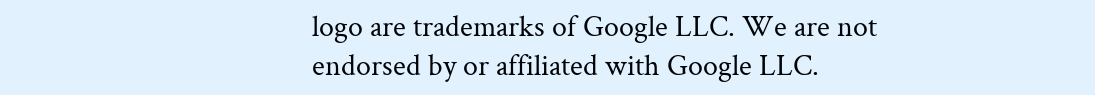logo are trademarks of Google LLC. We are not endorsed by or affiliated with Google LLC.